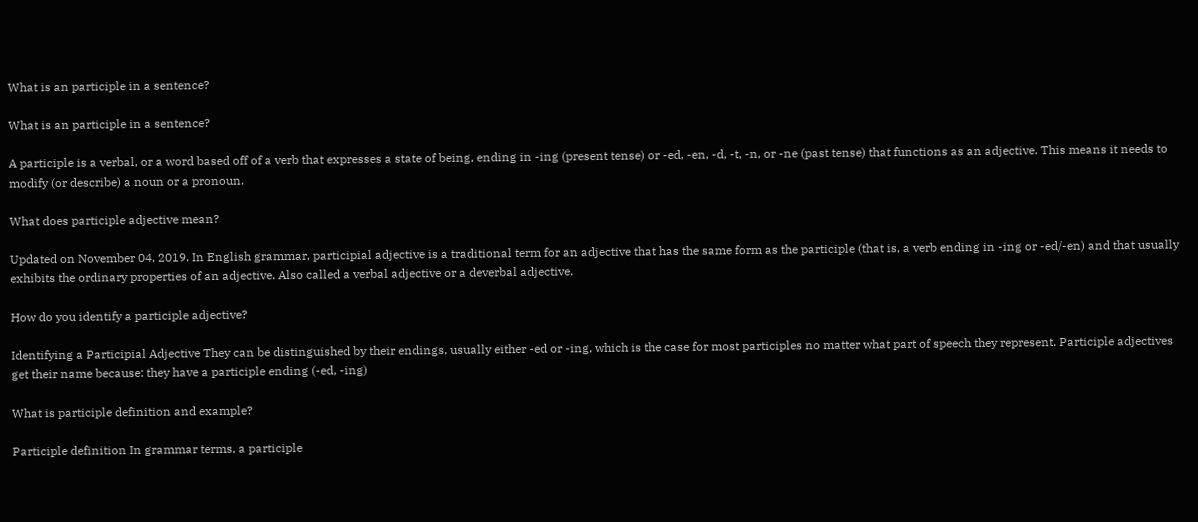What is an participle in a sentence?

What is an participle in a sentence?

A participle is a verbal, or a word based off of a verb that expresses a state of being, ending in -ing (present tense) or -ed, -en, -d, -t, -n, or -ne (past tense) that functions as an adjective. This means it needs to modify (or describe) a noun or a pronoun.

What does participle adjective mean?

Updated on November 04, 2019. In English grammar, participial adjective is a traditional term for an adjective that has the same form as the participle (that is, a verb ending in -ing or -ed/-en) and that usually exhibits the ordinary properties of an adjective. Also called a verbal adjective or a deverbal adjective.

How do you identify a participle adjective?

Identifying a Participial Adjective They can be distinguished by their endings, usually either -ed or -ing, which is the case for most participles no matter what part of speech they represent. Participle adjectives get their name because: they have a participle ending (-ed, -ing)

What is participle definition and example?

Participle definition In grammar terms, a participle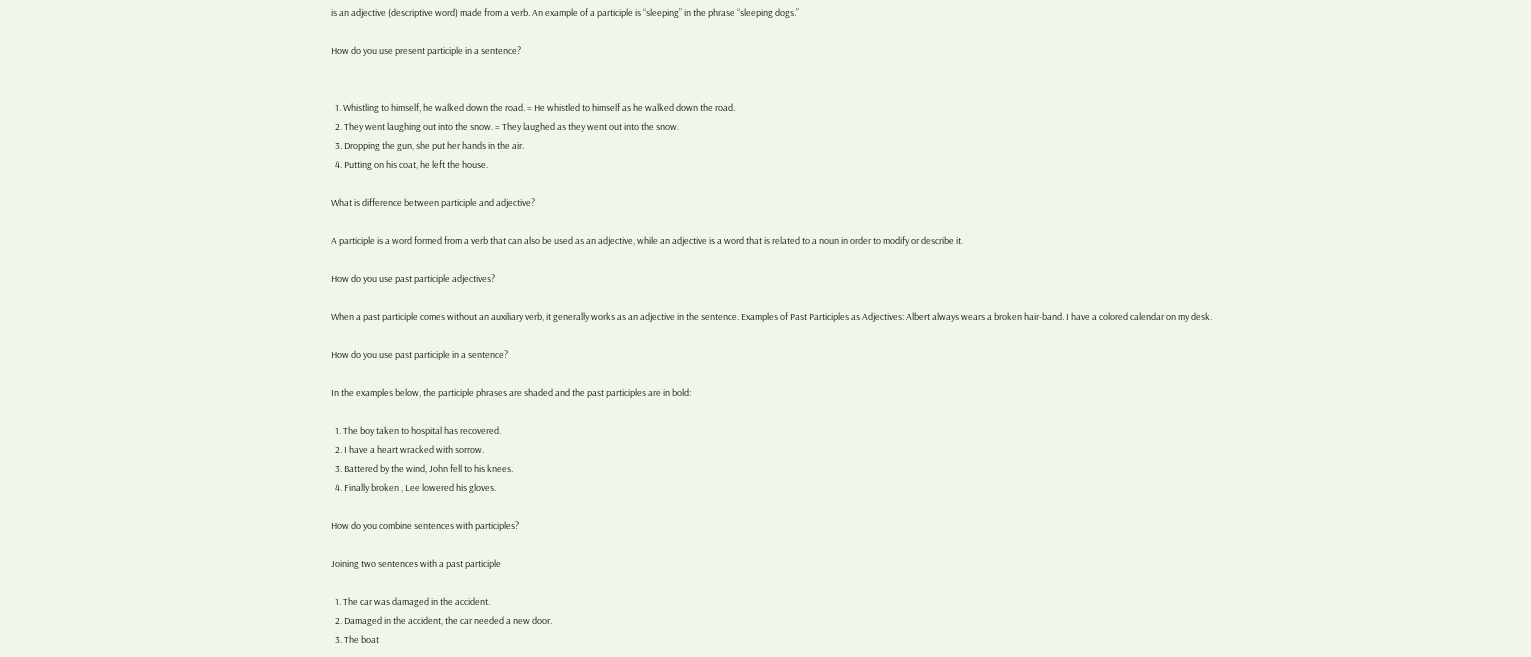is an adjective (descriptive word) made from a verb. An example of a participle is “sleeping” in the phrase “sleeping dogs.”

How do you use present participle in a sentence?


  1. Whistling to himself, he walked down the road. = He whistled to himself as he walked down the road.
  2. They went laughing out into the snow. = They laughed as they went out into the snow.
  3. Dropping the gun, she put her hands in the air.
  4. Putting on his coat, he left the house.

What is difference between participle and adjective?

A participle is a word formed from a verb that can also be used as an adjective, while an adjective is a word that is related to a noun in order to modify or describe it.

How do you use past participle adjectives?

When a past participle comes without an auxiliary verb, it generally works as an adjective in the sentence. Examples of Past Participles as Adjectives: Albert always wears a broken hair-band. I have a colored calendar on my desk.

How do you use past participle in a sentence?

In the examples below, the participle phrases are shaded and the past participles are in bold:

  1. The boy taken to hospital has recovered.
  2. I have a heart wracked with sorrow.
  3. Battered by the wind, John fell to his knees.
  4. Finally broken , Lee lowered his gloves.

How do you combine sentences with participles?

Joining two sentences with a past participle

  1. The car was damaged in the accident.
  2. Damaged in the accident, the car needed a new door.
  3. The boat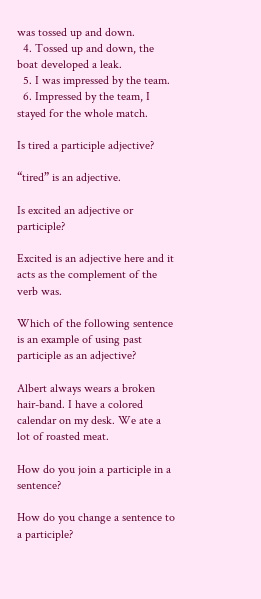was tossed up and down.
  4. Tossed up and down, the boat developed a leak.
  5. I was impressed by the team.
  6. Impressed by the team, I stayed for the whole match.

Is tired a participle adjective?

“tired” is an adjective.

Is excited an adjective or participle?

Excited is an adjective here and it acts as the complement of the verb was.

Which of the following sentence is an example of using past participle as an adjective?

Albert always wears a broken hair-band. I have a colored calendar on my desk. We ate a lot of roasted meat.

How do you join a participle in a sentence?

How do you change a sentence to a participle?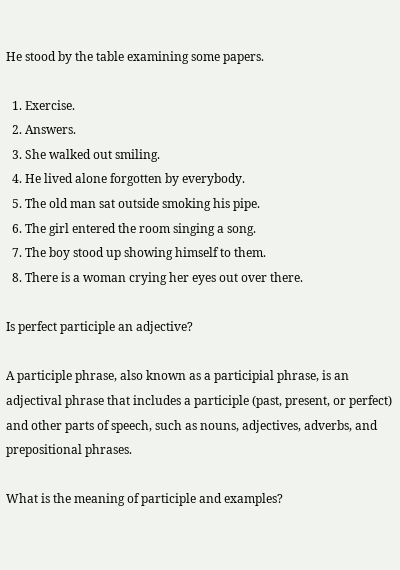He stood by the table examining some papers.

  1. Exercise.
  2. Answers.
  3. She walked out smiling.
  4. He lived alone forgotten by everybody.
  5. The old man sat outside smoking his pipe.
  6. The girl entered the room singing a song.
  7. The boy stood up showing himself to them.
  8. There is a woman crying her eyes out over there.

Is perfect participle an adjective?

A participle phrase, also known as a participial phrase, is an adjectival phrase that includes a participle (past, present, or perfect) and other parts of speech, such as nouns, adjectives, adverbs, and prepositional phrases.

What is the meaning of participle and examples?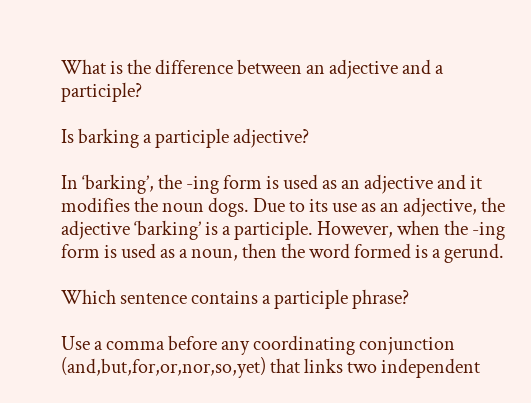What is the difference between an adjective and a participle?

Is barking a participle adjective?

In ‘barking’, the -ing form is used as an adjective and it modifies the noun dogs. Due to its use as an adjective, the adjective ‘barking’ is a participle. However, when the -ing form is used as a noun, then the word formed is a gerund.

Which sentence contains a participle phrase?

Use a comma before any coordinating conjunction (and,but,for,or,nor,so,yet) that links two independent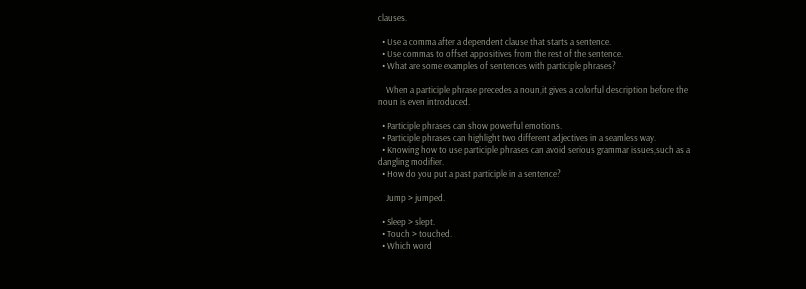clauses.

  • Use a comma after a dependent clause that starts a sentence.
  • Use commas to offset appositives from the rest of the sentence.
  • What are some examples of sentences with participle phrases?

    When a participle phrase precedes a noun,it gives a colorful description before the noun is even introduced.

  • Participle phrases can show powerful emotions.
  • Participle phrases can highlight two different adjectives in a seamless way.
  • Knowing how to use participle phrases can avoid serious grammar issues,such as a dangling modifier.
  • How do you put a past participle in a sentence?

    Jump > jumped.

  • Sleep > slept.
  • Touch > touched.
  • Which word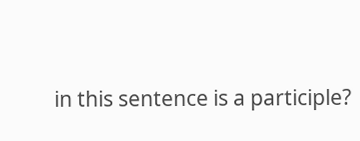in this sentence is a participle?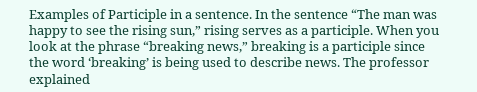Examples of Participle in a sentence. In the sentence “The man was happy to see the rising sun,” rising serves as a participle. When you look at the phrase “breaking news,” breaking is a participle since the word ‘breaking’ is being used to describe news. The professor explained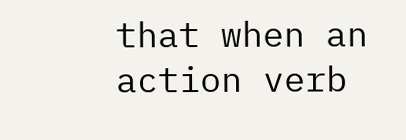that when an action verb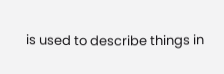is used to describe things in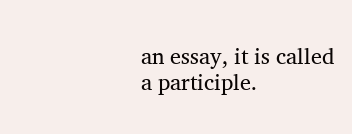an essay, it is called a participle.